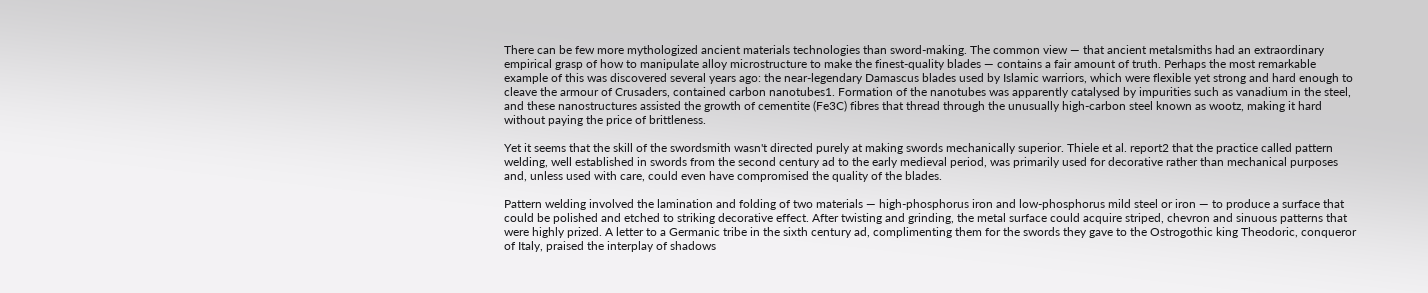There can be few more mythologized ancient materials technologies than sword-making. The common view — that ancient metalsmiths had an extraordinary empirical grasp of how to manipulate alloy microstructure to make the finest-quality blades — contains a fair amount of truth. Perhaps the most remarkable example of this was discovered several years ago: the near-legendary Damascus blades used by Islamic warriors, which were flexible yet strong and hard enough to cleave the armour of Crusaders, contained carbon nanotubes1. Formation of the nanotubes was apparently catalysed by impurities such as vanadium in the steel, and these nanostructures assisted the growth of cementite (Fe3C) fibres that thread through the unusually high-carbon steel known as wootz, making it hard without paying the price of brittleness.

Yet it seems that the skill of the swordsmith wasn't directed purely at making swords mechanically superior. Thiele et al. report2 that the practice called pattern welding, well established in swords from the second century ad to the early medieval period, was primarily used for decorative rather than mechanical purposes and, unless used with care, could even have compromised the quality of the blades.

Pattern welding involved the lamination and folding of two materials — high-phosphorus iron and low-phosphorus mild steel or iron — to produce a surface that could be polished and etched to striking decorative effect. After twisting and grinding, the metal surface could acquire striped, chevron and sinuous patterns that were highly prized. A letter to a Germanic tribe in the sixth century ad, complimenting them for the swords they gave to the Ostrogothic king Theodoric, conqueror of Italy, praised the interplay of shadows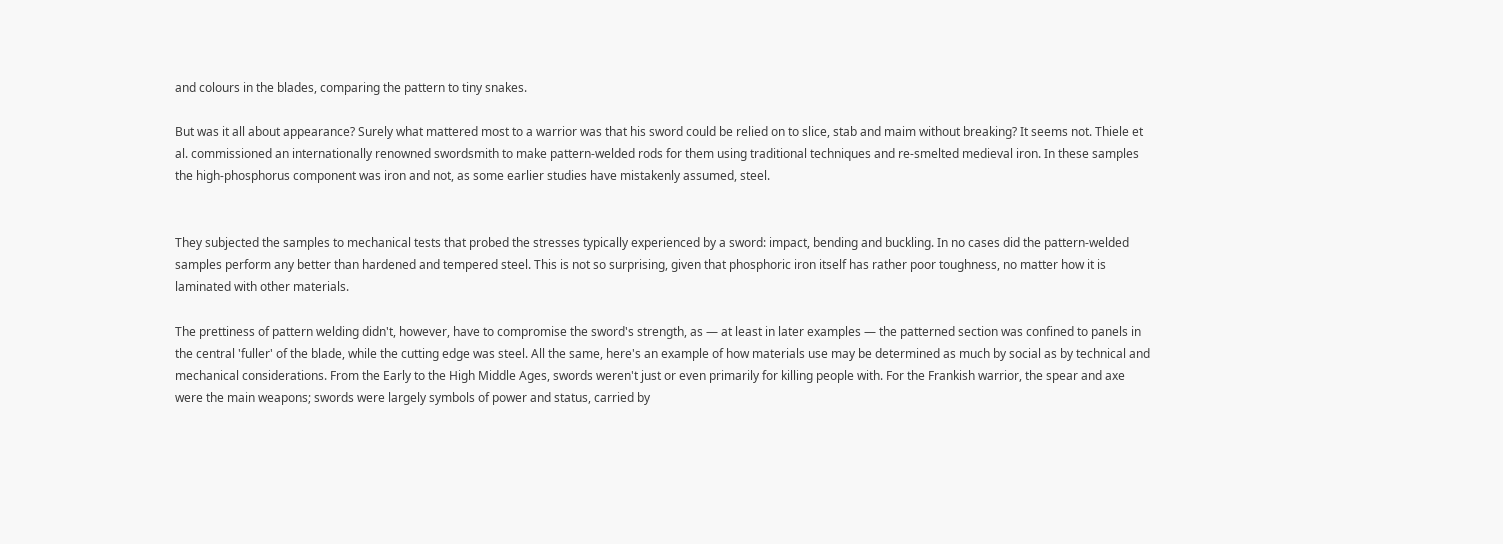and colours in the blades, comparing the pattern to tiny snakes.

But was it all about appearance? Surely what mattered most to a warrior was that his sword could be relied on to slice, stab and maim without breaking? It seems not. Thiele et al. commissioned an internationally renowned swordsmith to make pattern-welded rods for them using traditional techniques and re-smelted medieval iron. In these samples the high-phosphorus component was iron and not, as some earlier studies have mistakenly assumed, steel.


They subjected the samples to mechanical tests that probed the stresses typically experienced by a sword: impact, bending and buckling. In no cases did the pattern-welded samples perform any better than hardened and tempered steel. This is not so surprising, given that phosphoric iron itself has rather poor toughness, no matter how it is laminated with other materials.

The prettiness of pattern welding didn't, however, have to compromise the sword's strength, as — at least in later examples — the patterned section was confined to panels in the central 'fuller' of the blade, while the cutting edge was steel. All the same, here's an example of how materials use may be determined as much by social as by technical and mechanical considerations. From the Early to the High Middle Ages, swords weren't just or even primarily for killing people with. For the Frankish warrior, the spear and axe were the main weapons; swords were largely symbols of power and status, carried by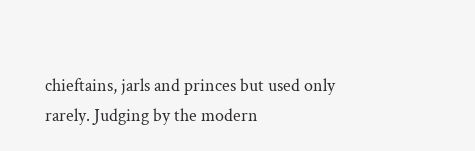chieftains, jarls and princes but used only rarely. Judging by the modern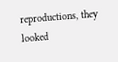reproductions, they looked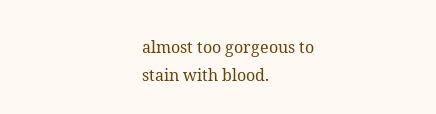almost too gorgeous to stain with blood.